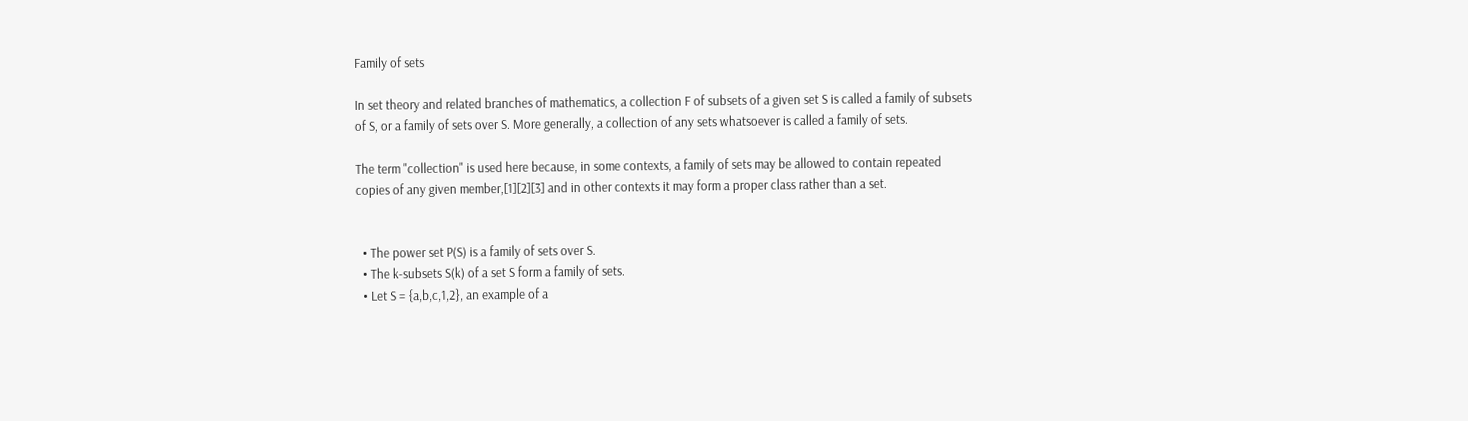Family of sets

In set theory and related branches of mathematics, a collection F of subsets of a given set S is called a family of subsets of S, or a family of sets over S. More generally, a collection of any sets whatsoever is called a family of sets.

The term "collection" is used here because, in some contexts, a family of sets may be allowed to contain repeated copies of any given member,[1][2][3] and in other contexts it may form a proper class rather than a set.


  • The power set P(S) is a family of sets over S.
  • The k-subsets S(k) of a set S form a family of sets.
  • Let S = {a,b,c,1,2}, an example of a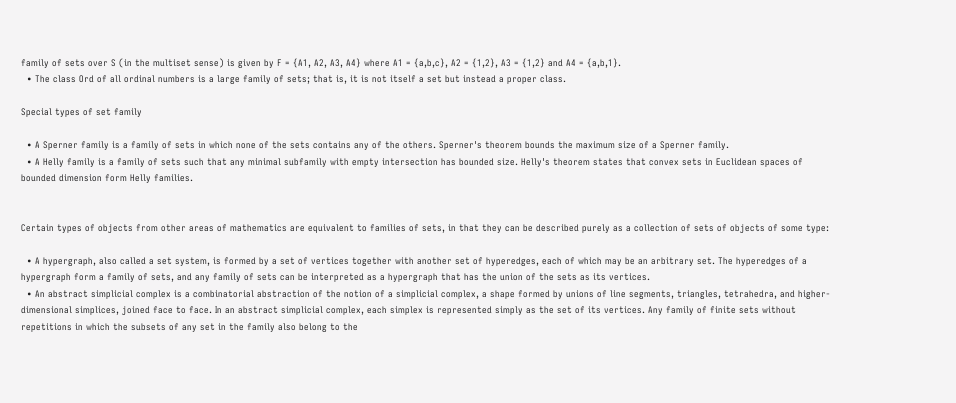family of sets over S (in the multiset sense) is given by F = {A1, A2, A3, A4} where A1 = {a,b,c}, A2 = {1,2}, A3 = {1,2} and A4 = {a,b,1}.
  • The class Ord of all ordinal numbers is a large family of sets; that is, it is not itself a set but instead a proper class.

Special types of set family

  • A Sperner family is a family of sets in which none of the sets contains any of the others. Sperner's theorem bounds the maximum size of a Sperner family.
  • A Helly family is a family of sets such that any minimal subfamily with empty intersection has bounded size. Helly's theorem states that convex sets in Euclidean spaces of bounded dimension form Helly families.


Certain types of objects from other areas of mathematics are equivalent to families of sets, in that they can be described purely as a collection of sets of objects of some type:

  • A hypergraph, also called a set system, is formed by a set of vertices together with another set of hyperedges, each of which may be an arbitrary set. The hyperedges of a hypergraph form a family of sets, and any family of sets can be interpreted as a hypergraph that has the union of the sets as its vertices.
  • An abstract simplicial complex is a combinatorial abstraction of the notion of a simplicial complex, a shape formed by unions of line segments, triangles, tetrahedra, and higher-dimensional simplices, joined face to face. In an abstract simplicial complex, each simplex is represented simply as the set of its vertices. Any family of finite sets without repetitions in which the subsets of any set in the family also belong to the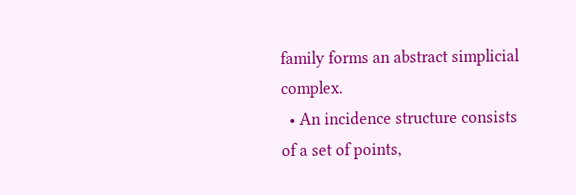family forms an abstract simplicial complex.
  • An incidence structure consists of a set of points,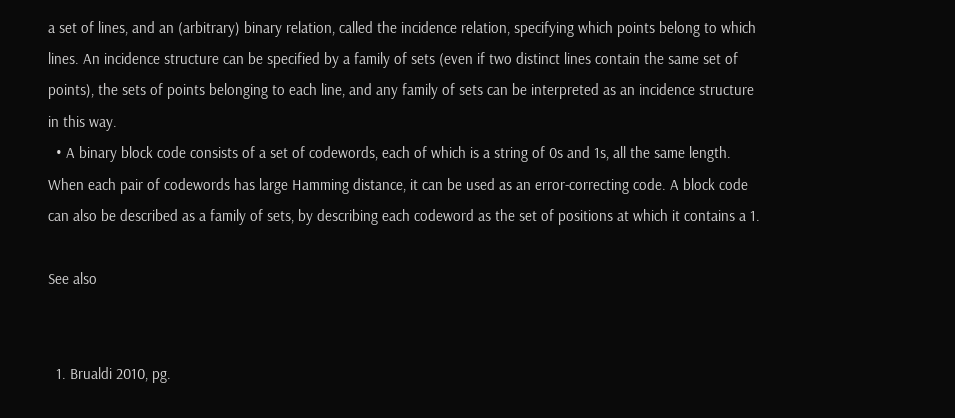a set of lines, and an (arbitrary) binary relation, called the incidence relation, specifying which points belong to which lines. An incidence structure can be specified by a family of sets (even if two distinct lines contain the same set of points), the sets of points belonging to each line, and any family of sets can be interpreted as an incidence structure in this way.
  • A binary block code consists of a set of codewords, each of which is a string of 0s and 1s, all the same length. When each pair of codewords has large Hamming distance, it can be used as an error-correcting code. A block code can also be described as a family of sets, by describing each codeword as the set of positions at which it contains a 1.

See also


  1. Brualdi 2010, pg.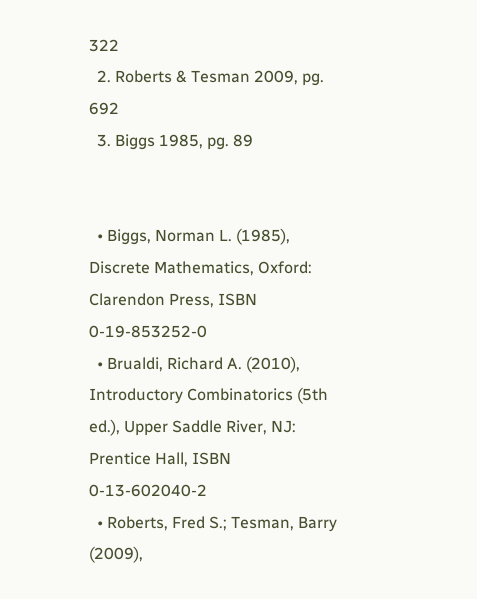322
  2. Roberts & Tesman 2009, pg. 692
  3. Biggs 1985, pg. 89


  • Biggs, Norman L. (1985), Discrete Mathematics, Oxford: Clarendon Press, ISBN 0-19-853252-0
  • Brualdi, Richard A. (2010), Introductory Combinatorics (5th ed.), Upper Saddle River, NJ: Prentice Hall, ISBN 0-13-602040-2
  • Roberts, Fred S.; Tesman, Barry (2009),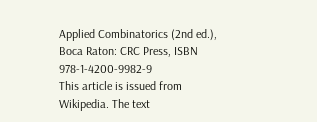Applied Combinatorics (2nd ed.), Boca Raton: CRC Press, ISBN 978-1-4200-9982-9
This article is issued from Wikipedia. The text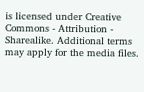is licensed under Creative Commons - Attribution - Sharealike. Additional terms may apply for the media files.